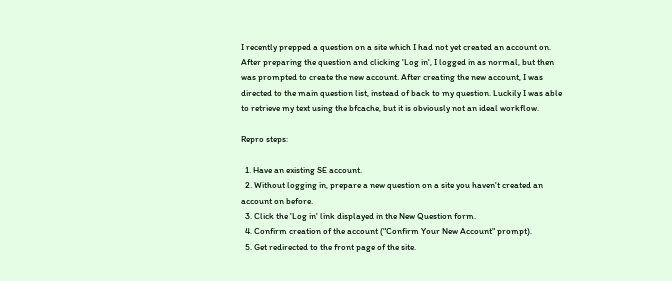I recently prepped a question on a site which I had not yet created an account on. After preparing the question and clicking 'Log in', I logged in as normal, but then was prompted to create the new account. After creating the new account, I was directed to the main question list, instead of back to my question. Luckily I was able to retrieve my text using the bfcache, but it is obviously not an ideal workflow.

Repro steps:

  1. Have an existing SE account.
  2. Without logging in, prepare a new question on a site you haven't created an account on before.
  3. Click the 'Log in' link displayed in the New Question form.
  4. Confirm creation of the account ("Confirm Your New Account" prompt).
  5. Get redirected to the front page of the site.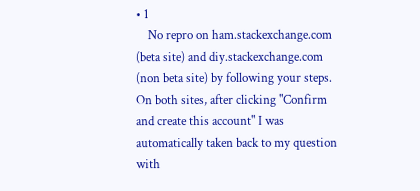• 1
    No repro on ham.stackexchange.com (beta site) and diy.stackexchange.com (non beta site) by following your steps. On both sites, after clicking "Confirm and create this account" I was automatically taken back to my question with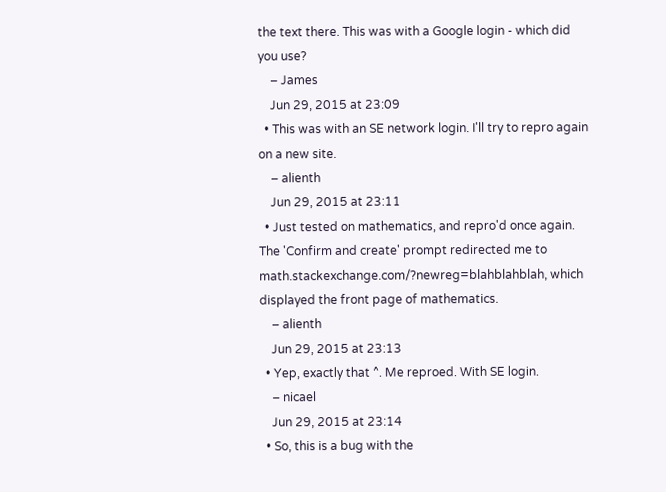the text there. This was with a Google login - which did you use?
    – James
    Jun 29, 2015 at 23:09
  • This was with an SE network login. I'll try to repro again on a new site.
    – alienth
    Jun 29, 2015 at 23:11
  • Just tested on mathematics, and repro'd once again. The 'Confirm and create' prompt redirected me to math.stackexchange.com/?newreg=blahblahblah, which displayed the front page of mathematics.
    – alienth
    Jun 29, 2015 at 23:13
  • Yep, exactly that ^. Me reproed. With SE login.
    – nicael
    Jun 29, 2015 at 23:14
  • So, this is a bug with the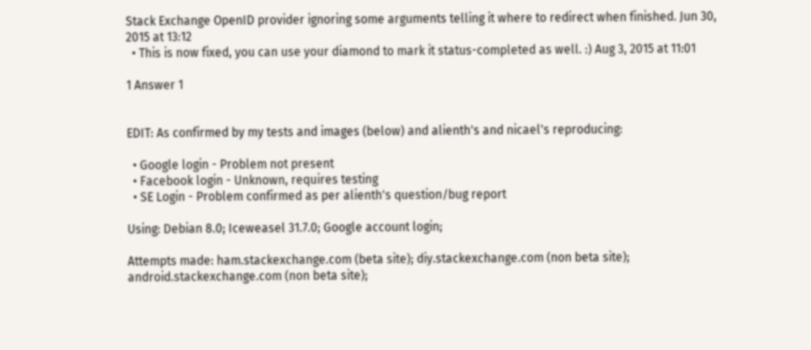Stack Exchange OpenID provider ignoring some arguments telling it where to redirect when finished. Jun 30, 2015 at 13:12
  • This is now fixed, you can use your diamond to mark it status-completed as well. :) Aug 3, 2015 at 11:01

1 Answer 1


EDIT: As confirmed by my tests and images (below) and alienth's and nicael's reproducing:

  • Google login - Problem not present
  • Facebook login - Unknown, requires testing
  • SE Login - Problem confirmed as per alienth's question/bug report

Using: Debian 8.0; Iceweasel 31.7.0; Google account login;

Attempts made: ham.stackexchange.com (beta site); diy.stackexchange.com (non beta site); android.stackexchange.com (non beta site);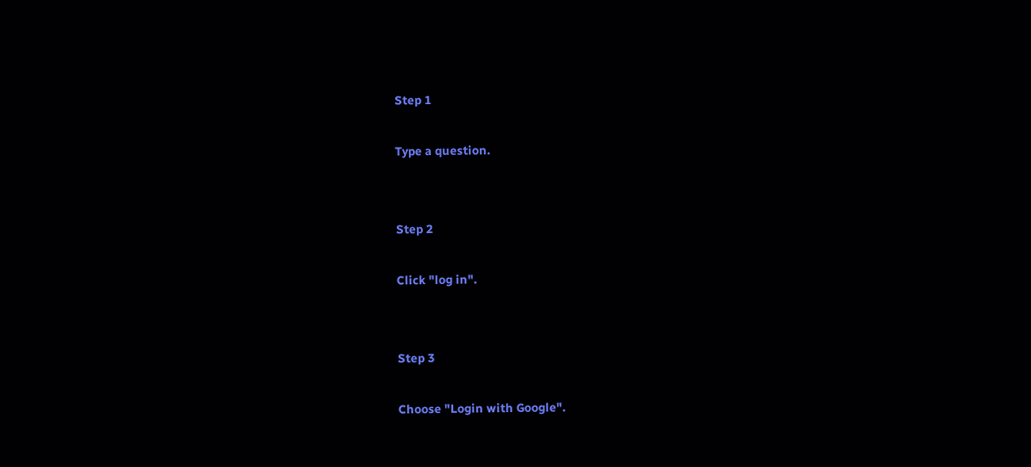Step 1

Type a question.


Step 2

Click "log in".


Step 3

Choose "Login with Google".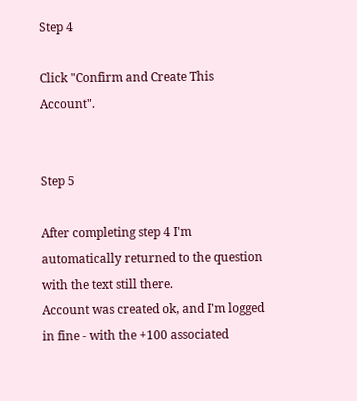Step 4

Click "Confirm and Create This Account".


Step 5

After completing step 4 I'm automatically returned to the question with the text still there.
Account was created ok, and I'm logged in fine - with the +100 associated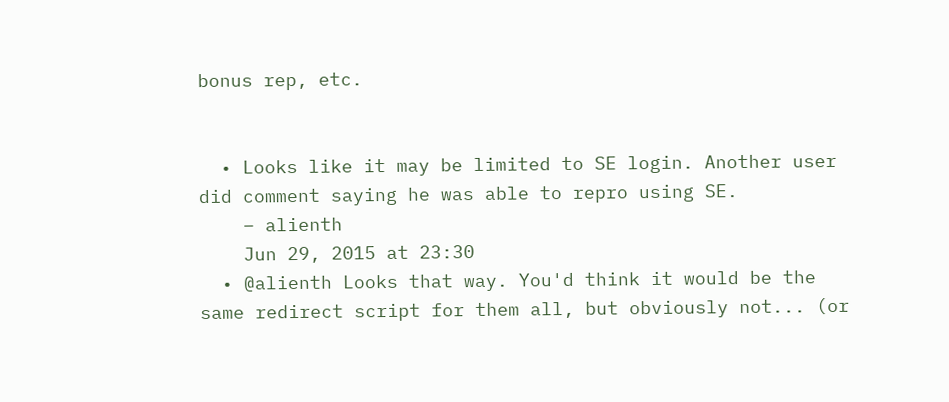bonus rep, etc.


  • Looks like it may be limited to SE login. Another user did comment saying he was able to repro using SE.
    – alienth
    Jun 29, 2015 at 23:30
  • @alienth Looks that way. You'd think it would be the same redirect script for them all, but obviously not... (or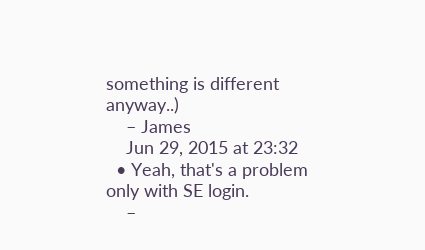something is different anyway..)
    – James
    Jun 29, 2015 at 23:32
  • Yeah, that's a problem only with SE login.
    –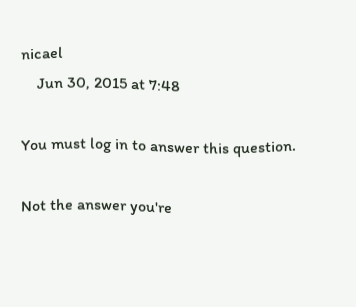nicael
    Jun 30, 2015 at 7:48

You must log in to answer this question.

Not the answer you're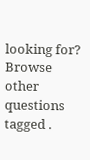looking for? Browse other questions tagged .